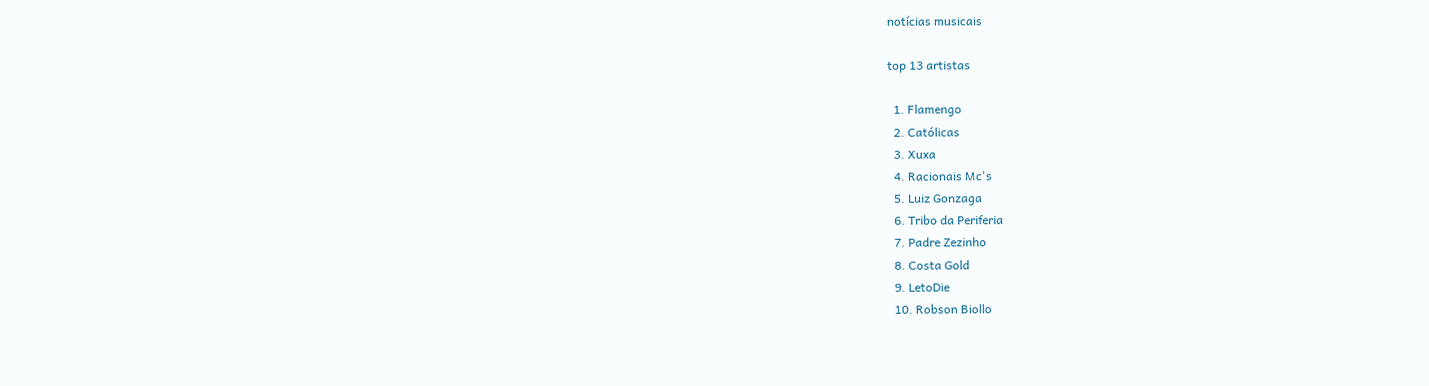notícias musicais

top 13 artistas

  1. Flamengo
  2. Católicas
  3. Xuxa
  4. Racionais Mc's
  5. Luiz Gonzaga
  6. Tribo da Periferia
  7. Padre Zezinho
  8. Costa Gold
  9. LetoDie
  10. Robson Biollo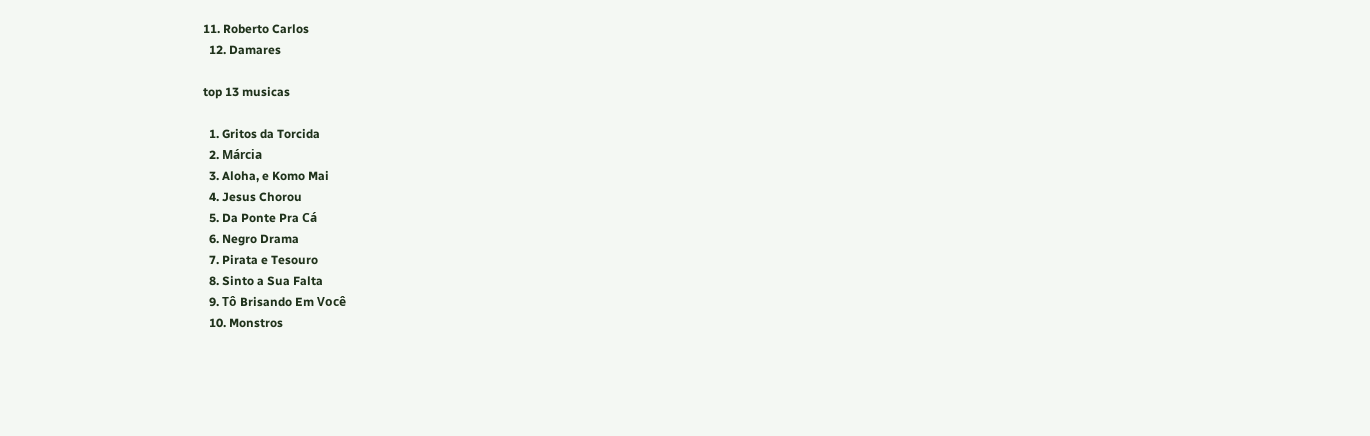11. Roberto Carlos
  12. Damares

top 13 musicas

  1. Gritos da Torcida
  2. Márcia
  3. Aloha, e Komo Mai
  4. Jesus Chorou
  5. Da Ponte Pra Cá
  6. Negro Drama
  7. Pirata e Tesouro
  8. Sinto a Sua Falta
  9. Tô Brisando Em Você
  10. Monstros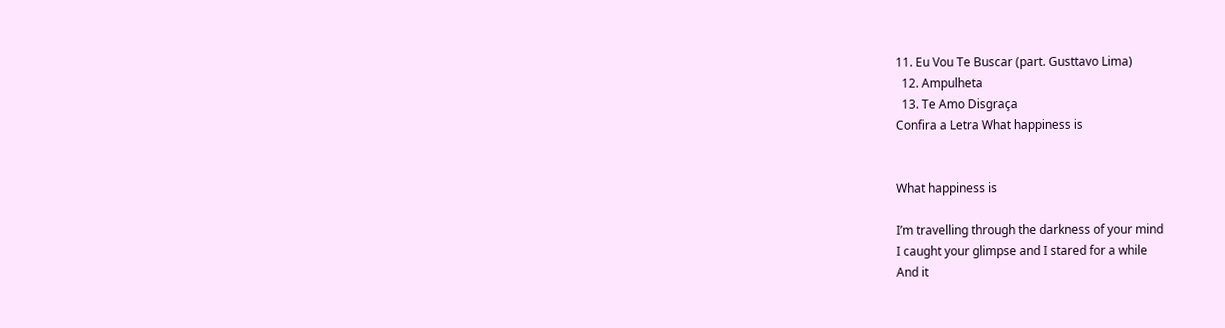11. Eu Vou Te Buscar (part. Gusttavo Lima)
  12. Ampulheta
  13. Te Amo Disgraça
Confira a Letra What happiness is


What happiness is

I’m travelling through the darkness of your mind
I caught your glimpse and I stared for a while
And it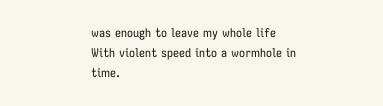was enough to leave my whole life
With violent speed into a wormhole in time.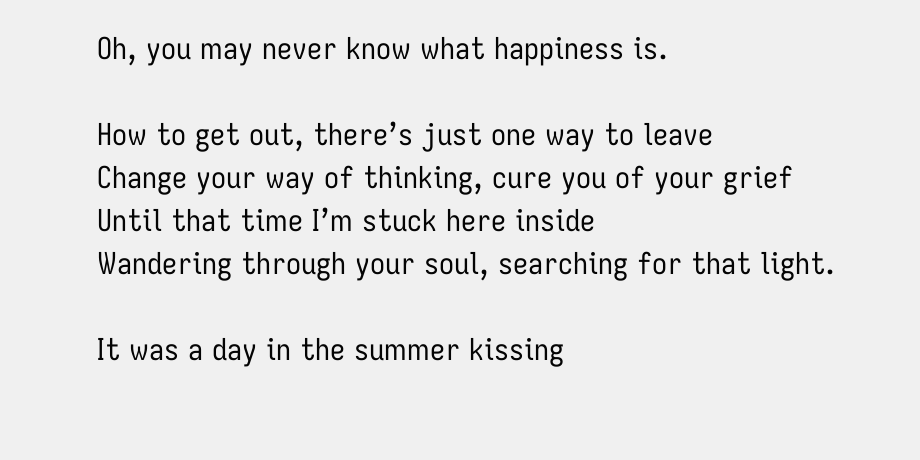Oh, you may never know what happiness is.

How to get out, there’s just one way to leave
Change your way of thinking, cure you of your grief
Until that time I’m stuck here inside
Wandering through your soul, searching for that light.

It was a day in the summer kissing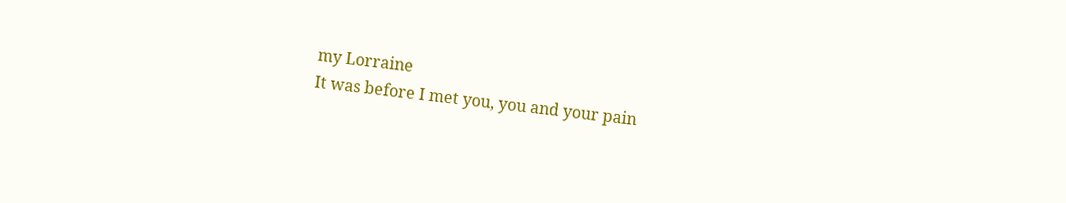my Lorraine
It was before I met you, you and your pain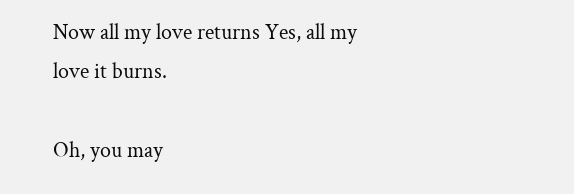Now all my love returns Yes, all my love it burns.

Oh, you may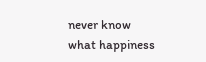never know what happiness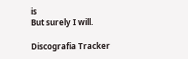is
But surely I will.

Discografia Tracker